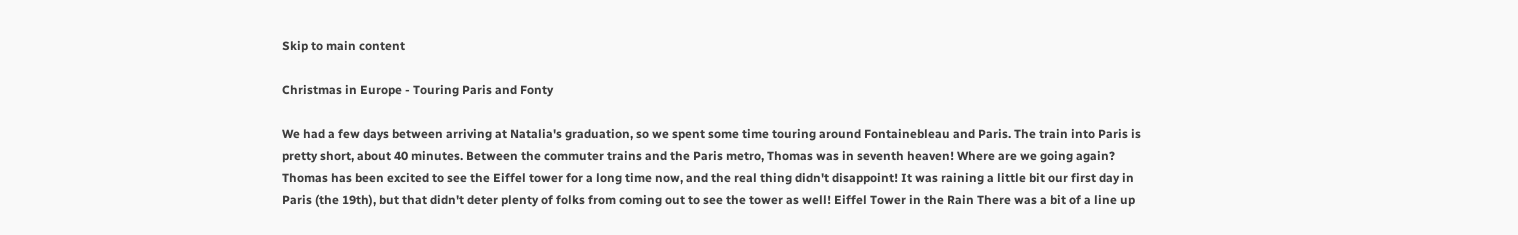Skip to main content

Christmas in Europe - Touring Paris and Fonty

We had a few days between arriving at Natalia's graduation, so we spent some time touring around Fontainebleau and Paris. The train into Paris is pretty short, about 40 minutes. Between the commuter trains and the Paris metro, Thomas was in seventh heaven! Where are we going again? Thomas has been excited to see the Eiffel tower for a long time now, and the real thing didn't disappoint! It was raining a little bit our first day in Paris (the 19th), but that didn't deter plenty of folks from coming out to see the tower as well! Eiffel Tower in the Rain There was a bit of a line up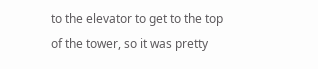to the elevator to get to the top of the tower, so it was pretty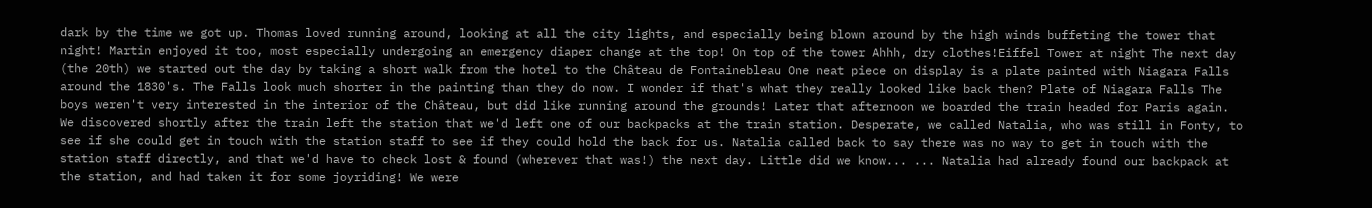dark by the time we got up. Thomas loved running around, looking at all the city lights, and especially being blown around by the high winds buffeting the tower that night! Martin enjoyed it too, most especially undergoing an emergency diaper change at the top! On top of the tower Ahhh, dry clothes!Eiffel Tower at night The next day (the 20th) we started out the day by taking a short walk from the hotel to the Château de Fontainebleau One neat piece on display is a plate painted with Niagara Falls around the 1830's. The Falls look much shorter in the painting than they do now. I wonder if that's what they really looked like back then? Plate of Niagara Falls The boys weren't very interested in the interior of the Château, but did like running around the grounds! Later that afternoon we boarded the train headed for Paris again. We discovered shortly after the train left the station that we'd left one of our backpacks at the train station. Desperate, we called Natalia, who was still in Fonty, to see if she could get in touch with the station staff to see if they could hold the back for us. Natalia called back to say there was no way to get in touch with the station staff directly, and that we'd have to check lost & found (wherever that was!) the next day. Little did we know... ... Natalia had already found our backpack at the station, and had taken it for some joyriding! We were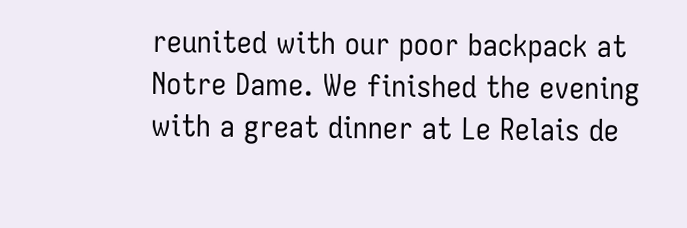reunited with our poor backpack at Notre Dame. We finished the evening with a great dinner at Le Relais de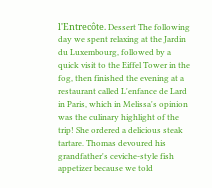l'Entrecôte. Dessert The following day we spent relaxing at the Jardin du Luxembourg, followed by a quick visit to the Eiffel Tower in the fog, then finished the evening at a restaurant called L'enfance de Lard in Paris, which in Melissa's opinion was the culinary highlight of the trip! She ordered a delicious steak tartare. Thomas devoured his grandfather's ceviche-style fish appetizer because we told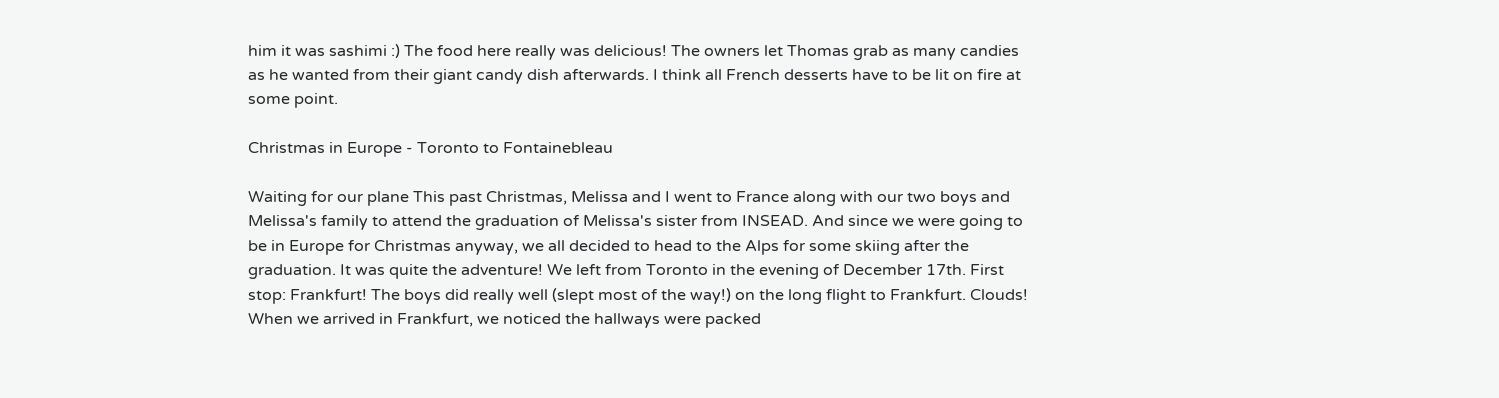him it was sashimi :) The food here really was delicious! The owners let Thomas grab as many candies as he wanted from their giant candy dish afterwards. I think all French desserts have to be lit on fire at some point.

Christmas in Europe - Toronto to Fontainebleau

Waiting for our plane This past Christmas, Melissa and I went to France along with our two boys and Melissa's family to attend the graduation of Melissa's sister from INSEAD. And since we were going to be in Europe for Christmas anyway, we all decided to head to the Alps for some skiing after the graduation. It was quite the adventure! We left from Toronto in the evening of December 17th. First stop: Frankfurt! The boys did really well (slept most of the way!) on the long flight to Frankfurt. Clouds! When we arrived in Frankfurt, we noticed the hallways were packed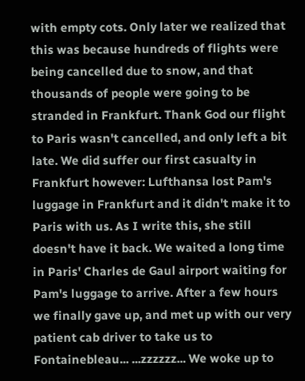with empty cots. Only later we realized that this was because hundreds of flights were being cancelled due to snow, and that thousands of people were going to be stranded in Frankfurt. Thank God our flight to Paris wasn't cancelled, and only left a bit late. We did suffer our first casualty in Frankfurt however: Lufthansa lost Pam's luggage in Frankfurt and it didn't make it to Paris with us. As I write this, she still doesn't have it back. We waited a long time in Paris' Charles de Gaul airport waiting for Pam's luggage to arrive. After a few hours we finally gave up, and met up with our very patient cab driver to take us to Fontainebleau... ...zzzzzz... We woke up to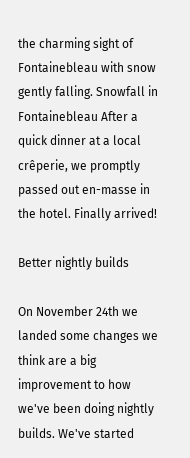the charming sight of Fontainebleau with snow gently falling. Snowfall in Fontainebleau After a quick dinner at a local crêperie, we promptly passed out en-masse in the hotel. Finally arrived!

Better nightly builds

On November 24th we landed some changes we think are a big improvement to how we've been doing nightly builds. We've started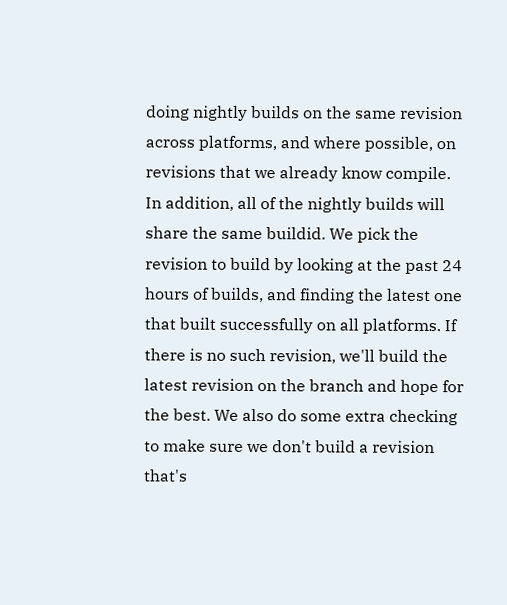doing nightly builds on the same revision across platforms, and where possible, on revisions that we already know compile. In addition, all of the nightly builds will share the same buildid. We pick the revision to build by looking at the past 24 hours of builds, and finding the latest one that built successfully on all platforms. If there is no such revision, we'll build the latest revision on the branch and hope for the best. We also do some extra checking to make sure we don't build a revision that's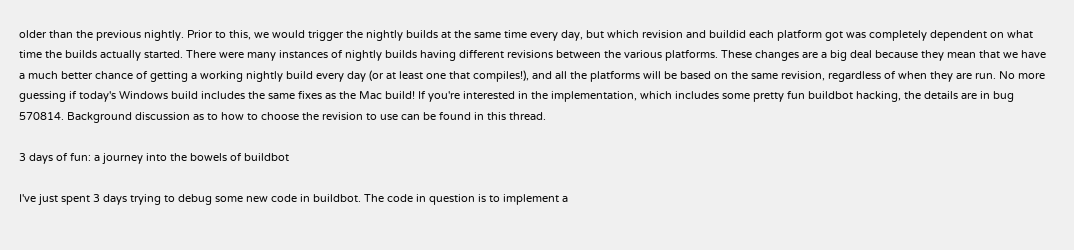older than the previous nightly. Prior to this, we would trigger the nightly builds at the same time every day, but which revision and buildid each platform got was completely dependent on what time the builds actually started. There were many instances of nightly builds having different revisions between the various platforms. These changes are a big deal because they mean that we have a much better chance of getting a working nightly build every day (or at least one that compiles!), and all the platforms will be based on the same revision, regardless of when they are run. No more guessing if today's Windows build includes the same fixes as the Mac build! If you're interested in the implementation, which includes some pretty fun buildbot hacking, the details are in bug 570814. Background discussion as to how to choose the revision to use can be found in this thread.

3 days of fun: a journey into the bowels of buildbot

I've just spent 3 days trying to debug some new code in buildbot. The code in question is to implement a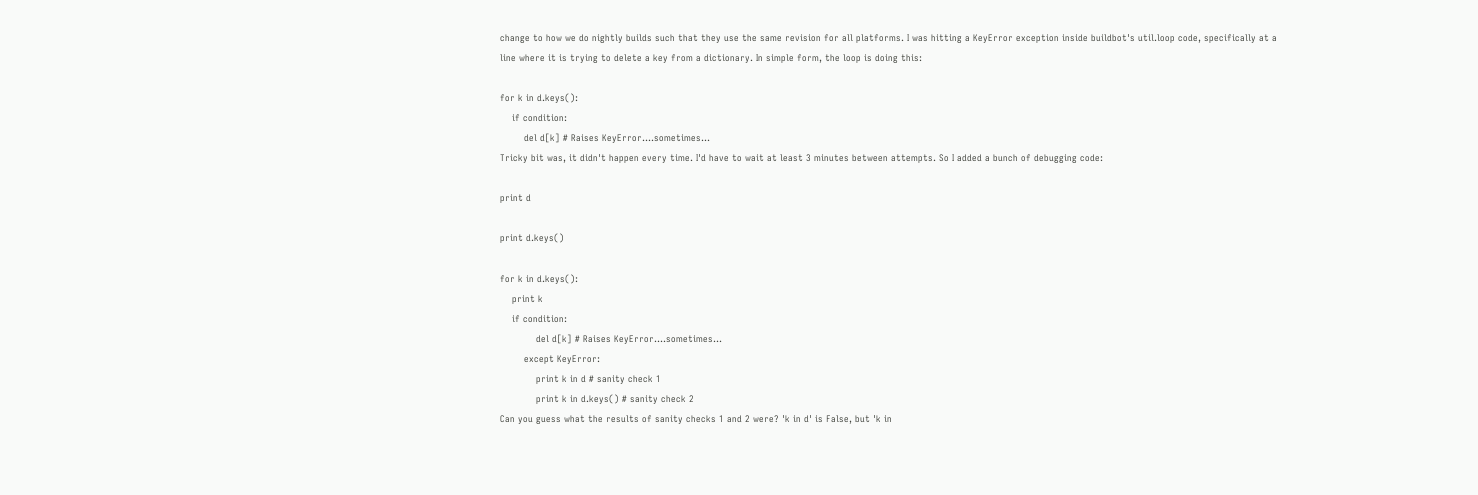change to how we do nightly builds such that they use the same revision for all platforms. I was hitting a KeyError exception inside buildbot's util.loop code, specifically at a line where it is trying to delete a key from a dictionary. In simple form, the loop is doing this:

for k in d.keys():
    if condition:
        del d[k] # Raises KeyError....sometimes...
Tricky bit was, it didn't happen every time. I'd have to wait at least 3 minutes between attempts. So I added a bunch of debugging code:

print d

print d.keys()

for k in d.keys():
    print k
    if condition:
            del d[k] # Raises KeyError....sometimes...
        except KeyError:
            print k in d # sanity check 1
            print k in d.keys() # sanity check 2
Can you guess what the results of sanity checks 1 and 2 were? 'k in d' is False, but 'k in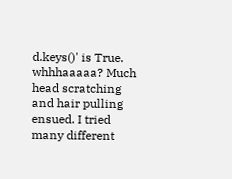d.keys()' is True. whhhaaaaa? Much head scratching and hair pulling ensued. I tried many different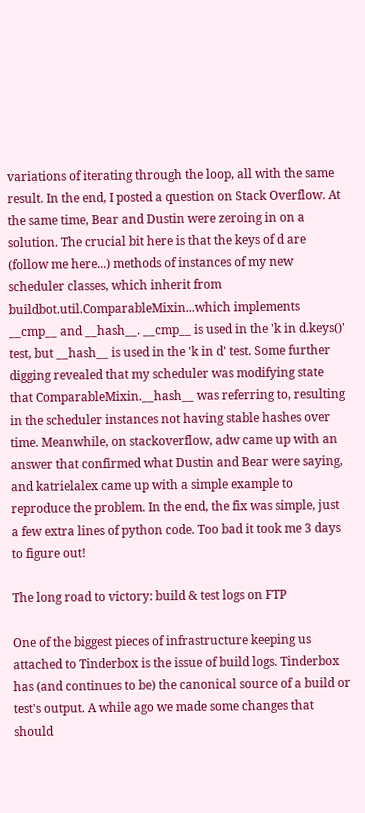variations of iterating through the loop, all with the same result. In the end, I posted a question on Stack Overflow. At the same time, Bear and Dustin were zeroing in on a solution. The crucial bit here is that the keys of d are (follow me here...) methods of instances of my new scheduler classes, which inherit from buildbot.util.ComparableMixin...which implements __cmp__ and __hash__. __cmp__ is used in the 'k in d.keys()' test, but __hash__ is used in the 'k in d' test. Some further digging revealed that my scheduler was modifying state that ComparableMixin.__hash__ was referring to, resulting in the scheduler instances not having stable hashes over time. Meanwhile, on stackoverflow, adw came up with an answer that confirmed what Dustin and Bear were saying, and katrielalex came up with a simple example to reproduce the problem. In the end, the fix was simple, just a few extra lines of python code. Too bad it took me 3 days to figure out!

The long road to victory: build & test logs on FTP

One of the biggest pieces of infrastructure keeping us attached to Tinderbox is the issue of build logs. Tinderbox has (and continues to be) the canonical source of a build or test's output. A while ago we made some changes that should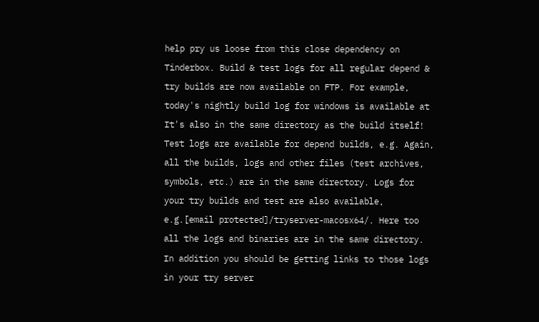help pry us loose from this close dependency on Tinderbox. Build & test logs for all regular depend & try builds are now available on FTP. For example, today's nightly build log for windows is available at It's also in the same directory as the build itself! Test logs are available for depend builds, e.g. Again, all the builds, logs and other files (test archives, symbols, etc.) are in the same directory. Logs for your try builds and test are also available, e.g.[email protected]/tryserver-macosx64/. Here too all the logs and binaries are in the same directory. In addition you should be getting links to those logs in your try server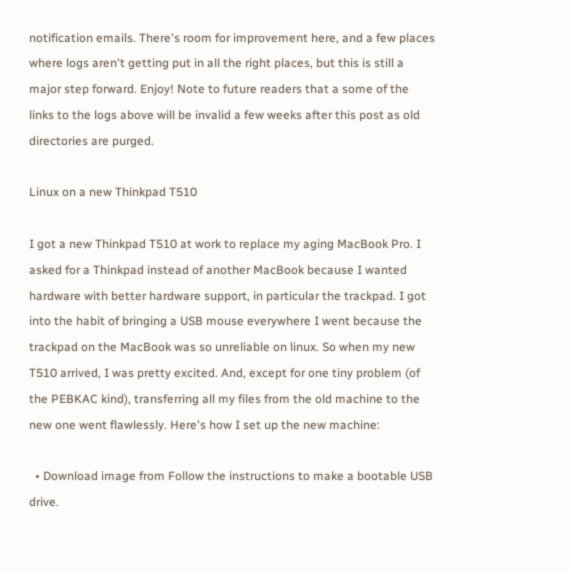notification emails. There's room for improvement here, and a few places where logs aren't getting put in all the right places, but this is still a major step forward. Enjoy! Note to future readers that a some of the links to the logs above will be invalid a few weeks after this post as old directories are purged.

Linux on a new Thinkpad T510

I got a new Thinkpad T510 at work to replace my aging MacBook Pro. I asked for a Thinkpad instead of another MacBook because I wanted hardware with better hardware support, in particular the trackpad. I got into the habit of bringing a USB mouse everywhere I went because the trackpad on the MacBook was so unreliable on linux. So when my new T510 arrived, I was pretty excited. And, except for one tiny problem (of the PEBKAC kind), transferring all my files from the old machine to the new one went flawlessly. Here's how I set up the new machine:

  • Download image from Follow the instructions to make a bootable USB drive.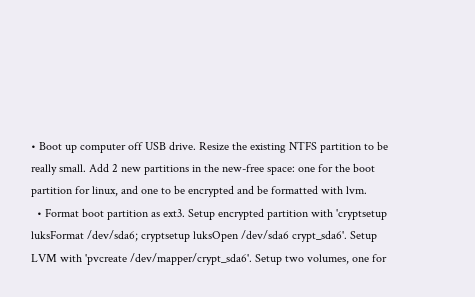• Boot up computer off USB drive. Resize the existing NTFS partition to be really small. Add 2 new partitions in the new-free space: one for the boot partition for linux, and one to be encrypted and be formatted with lvm.
  • Format boot partition as ext3. Setup encrypted partition with 'cryptsetup luksFormat /dev/sda6; cryptsetup luksOpen /dev/sda6 crypt_sda6'. Setup LVM with 'pvcreate /dev/mapper/crypt_sda6'. Setup two volumes, one for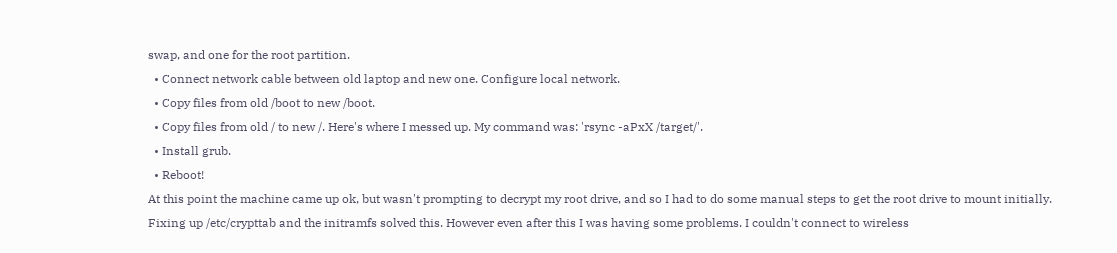swap, and one for the root partition.
  • Connect network cable between old laptop and new one. Configure local network.
  • Copy files from old /boot to new /boot.
  • Copy files from old / to new /. Here's where I messed up. My command was: 'rsync -aPxX /target/'.
  • Install grub.
  • Reboot!
At this point the machine came up ok, but wasn't prompting to decrypt my root drive, and so I had to do some manual steps to get the root drive to mount initially. Fixing up /etc/crypttab and the initramfs solved this. However even after this I was having some problems. I couldn't connect to wireless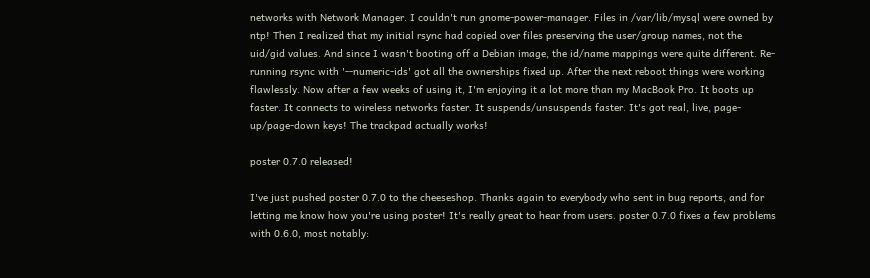networks with Network Manager. I couldn't run gnome-power-manager. Files in /var/lib/mysql were owned by ntp! Then I realized that my initial rsync had copied over files preserving the user/group names, not the uid/gid values. And since I wasn't booting off a Debian image, the id/name mappings were quite different. Re-running rsync with '--numeric-ids' got all the ownerships fixed up. After the next reboot things were working flawlessly. Now after a few weeks of using it, I'm enjoying it a lot more than my MacBook Pro. It boots up faster. It connects to wireless networks faster. It suspends/unsuspends faster. It's got real, live, page-up/page-down keys! The trackpad actually works!

poster 0.7.0 released!

I've just pushed poster 0.7.0 to the cheeseshop. Thanks again to everybody who sent in bug reports, and for letting me know how you're using poster! It's really great to hear from users. poster 0.7.0 fixes a few problems with 0.6.0, most notably: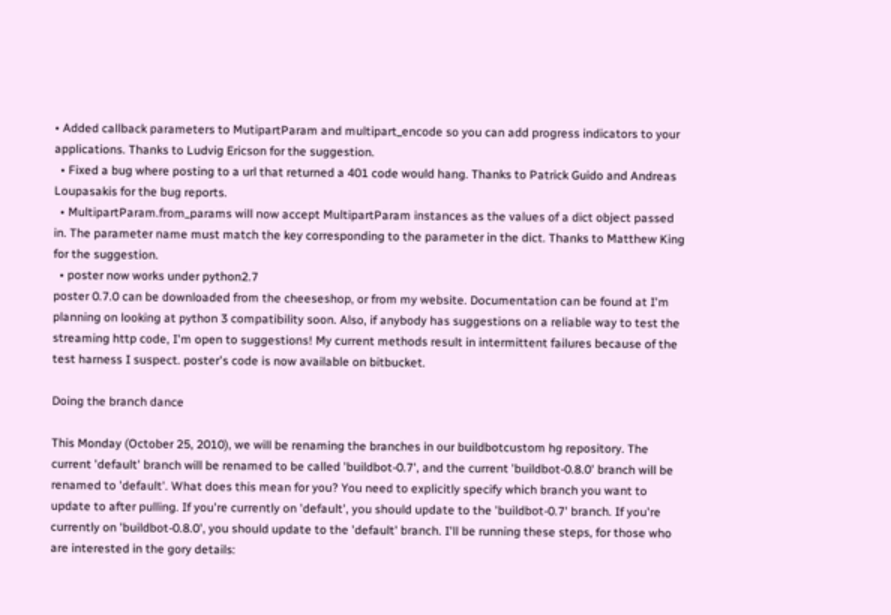• Added callback parameters to MutipartParam and multipart_encode so you can add progress indicators to your applications. Thanks to Ludvig Ericson for the suggestion.
  • Fixed a bug where posting to a url that returned a 401 code would hang. Thanks to Patrick Guido and Andreas Loupasakis for the bug reports.
  • MultipartParam.from_params will now accept MultipartParam instances as the values of a dict object passed in. The parameter name must match the key corresponding to the parameter in the dict. Thanks to Matthew King for the suggestion.
  • poster now works under python2.7
poster 0.7.0 can be downloaded from the cheeseshop, or from my website. Documentation can be found at I'm planning on looking at python 3 compatibility soon. Also, if anybody has suggestions on a reliable way to test the streaming http code, I'm open to suggestions! My current methods result in intermittent failures because of the test harness I suspect. poster's code is now available on bitbucket.

Doing the branch dance

This Monday (October 25, 2010), we will be renaming the branches in our buildbotcustom hg repository. The current 'default' branch will be renamed to be called 'buildbot-0.7', and the current 'buildbot-0.8.0' branch will be renamed to 'default'. What does this mean for you? You need to explicitly specify which branch you want to update to after pulling. If you're currently on 'default', you should update to the 'buildbot-0.7' branch. If you're currently on 'buildbot-0.8.0', you should update to the 'default' branch. I'll be running these steps, for those who are interested in the gory details: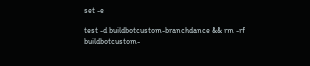set -e

test -d buildbotcustom-branchdance && rm -rf buildbotcustom-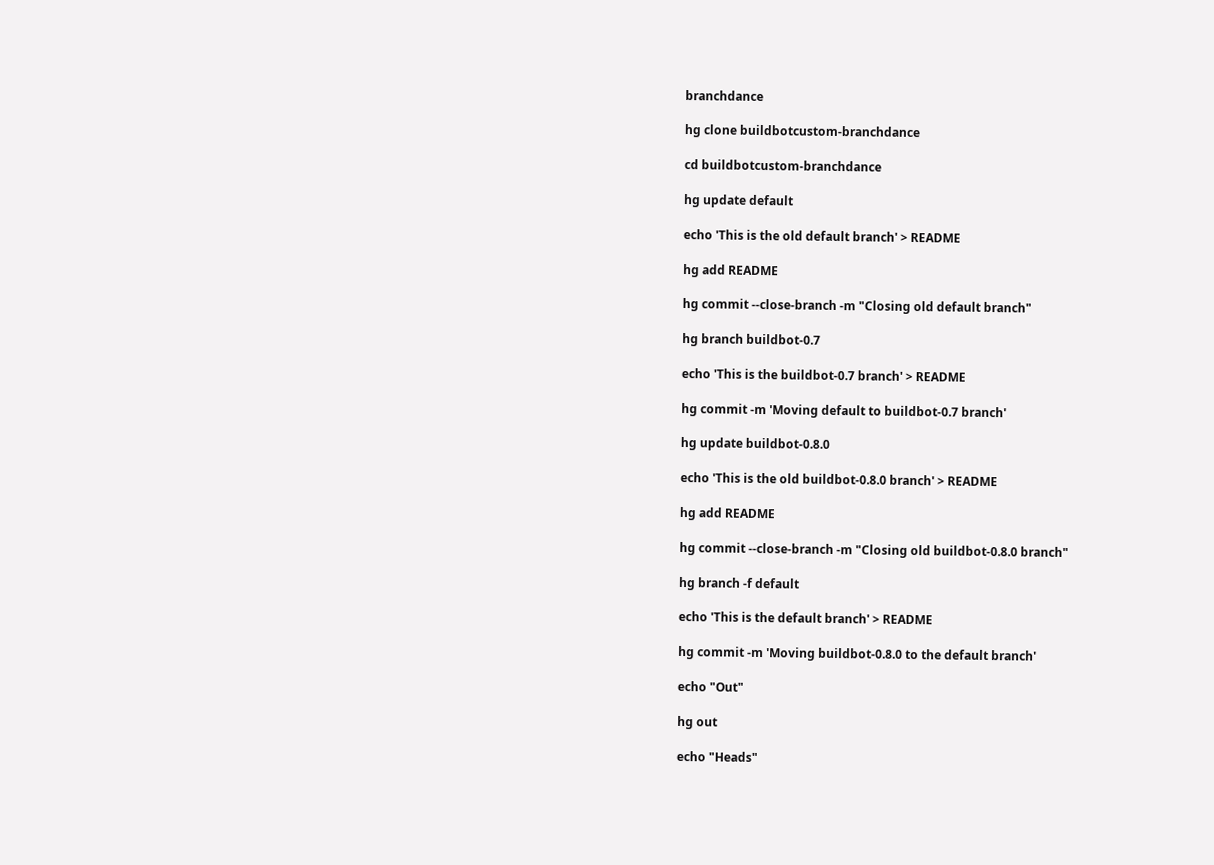branchdance

hg clone buildbotcustom-branchdance

cd buildbotcustom-branchdance

hg update default

echo 'This is the old default branch' > README

hg add README

hg commit --close-branch -m "Closing old default branch"

hg branch buildbot-0.7

echo 'This is the buildbot-0.7 branch' > README

hg commit -m 'Moving default to buildbot-0.7 branch'

hg update buildbot-0.8.0

echo 'This is the old buildbot-0.8.0 branch' > README

hg add README

hg commit --close-branch -m "Closing old buildbot-0.8.0 branch"

hg branch -f default

echo 'This is the default branch' > README

hg commit -m 'Moving buildbot-0.8.0 to the default branch'

echo "Out"

hg out

echo "Heads"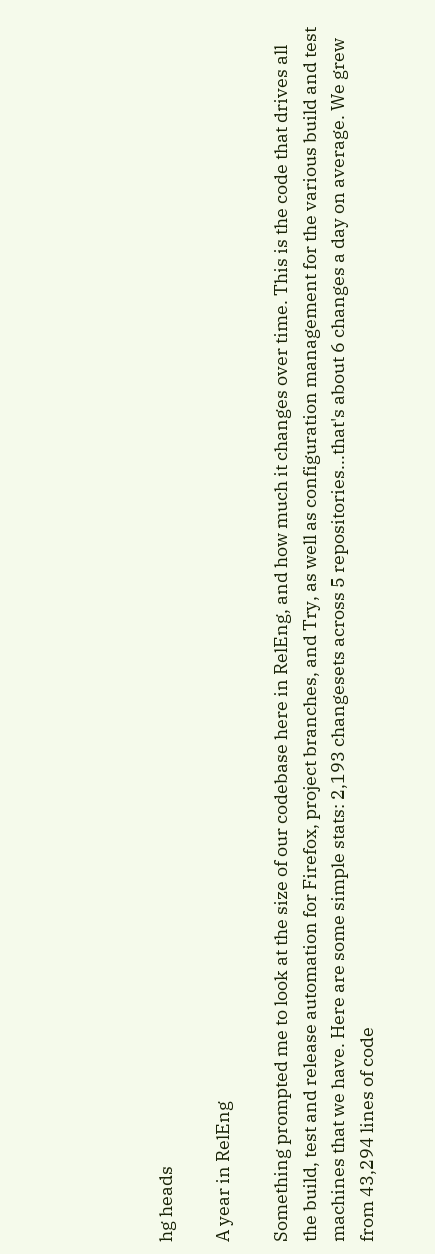hg heads

A year in RelEng

Something prompted me to look at the size of our codebase here in RelEng, and how much it changes over time. This is the code that drives all the build, test and release automation for Firefox, project branches, and Try, as well as configuration management for the various build and test machines that we have. Here are some simple stats: 2,193 changesets across 5 repositories...that's about 6 changes a day on average. We grew from 43,294 lines of code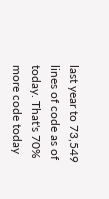last year to 73,549 lines of code as of today. That's 70% more code today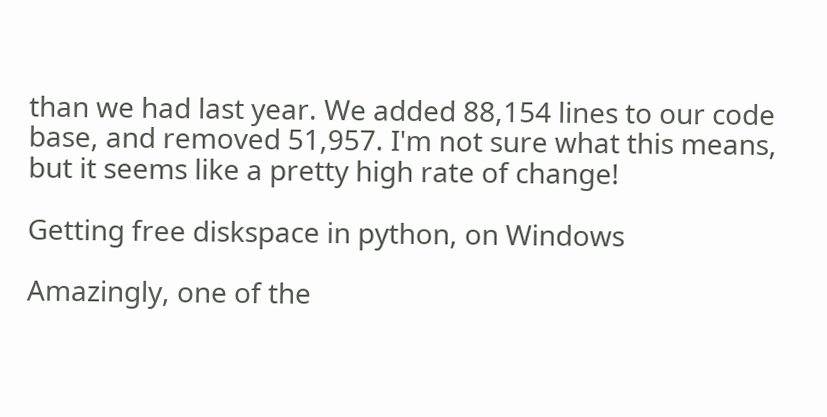than we had last year. We added 88,154 lines to our code base, and removed 51,957. I'm not sure what this means, but it seems like a pretty high rate of change!

Getting free diskspace in python, on Windows

Amazingly, one of the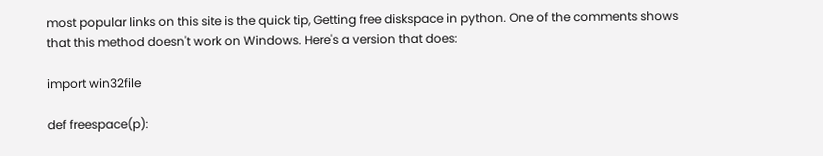most popular links on this site is the quick tip, Getting free diskspace in python. One of the comments shows that this method doesn't work on Windows. Here's a version that does:

import win32file

def freespace(p):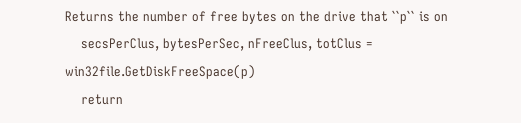Returns the number of free bytes on the drive that ``p`` is on
    secsPerClus, bytesPerSec, nFreeClus, totClus = win32file.GetDiskFreeSpace(p)
    return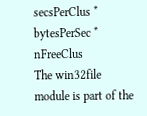secsPerClus * bytesPerSec * nFreeClus
The win32file module is part of the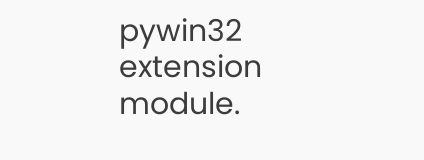pywin32 extension module.